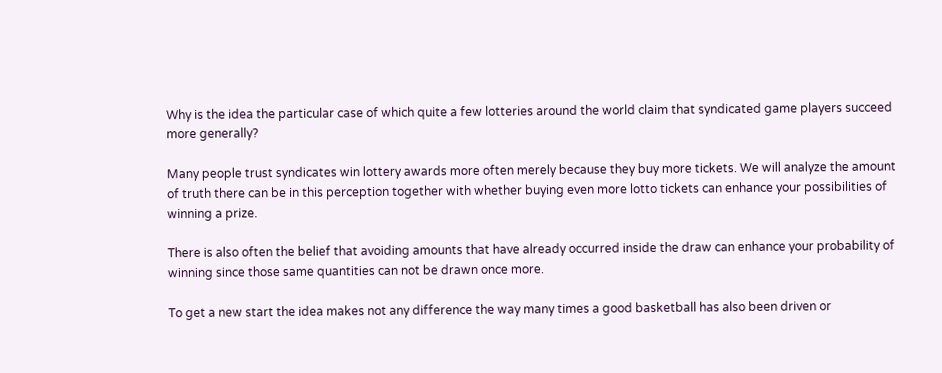Why is the idea the particular case of which quite a few lotteries around the world claim that syndicated game players succeed more generally?

Many people trust syndicates win lottery awards more often merely because they buy more tickets. We will analyze the amount of truth there can be in this perception together with whether buying even more lotto tickets can enhance your possibilities of winning a prize.

There is also often the belief that avoiding amounts that have already occurred inside the draw can enhance your probability of winning since those same quantities can not be drawn once more.

To get a new start the idea makes not any difference the way many times a good basketball has also been driven or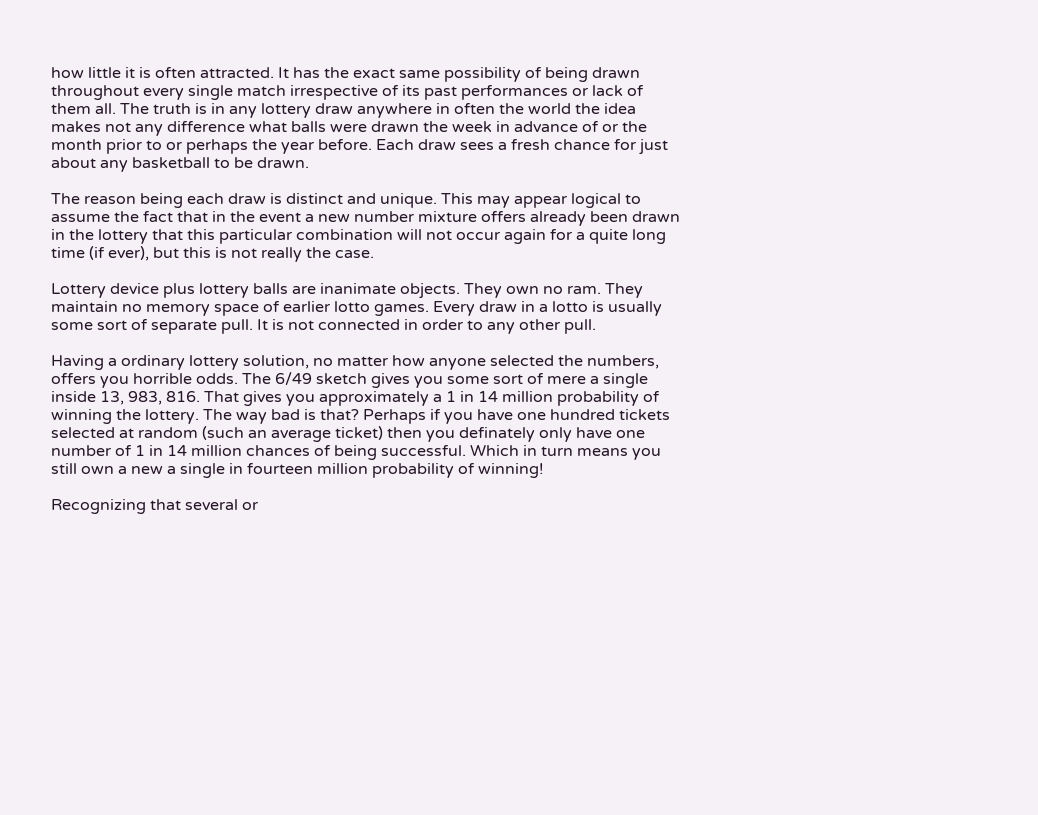how little it is often attracted. It has the exact same possibility of being drawn throughout every single match irrespective of its past performances or lack of them all. The truth is in any lottery draw anywhere in often the world the idea makes not any difference what balls were drawn the week in advance of or the month prior to or perhaps the year before. Each draw sees a fresh chance for just about any basketball to be drawn.

The reason being each draw is distinct and unique. This may appear logical to assume the fact that in the event a new number mixture offers already been drawn in the lottery that this particular combination will not occur again for a quite long time (if ever), but this is not really the case.

Lottery device plus lottery balls are inanimate objects. They own no ram. They maintain no memory space of earlier lotto games. Every draw in a lotto is usually some sort of separate pull. It is not connected in order to any other pull.

Having a ordinary lottery solution, no matter how anyone selected the numbers, offers you horrible odds. The 6/49 sketch gives you some sort of mere a single inside 13, 983, 816. That gives you approximately a 1 in 14 million probability of winning the lottery. The way bad is that? Perhaps if you have one hundred tickets selected at random (such an average ticket) then you definately only have one number of 1 in 14 million chances of being successful. Which in turn means you still own a new a single in fourteen million probability of winning!

Recognizing that several or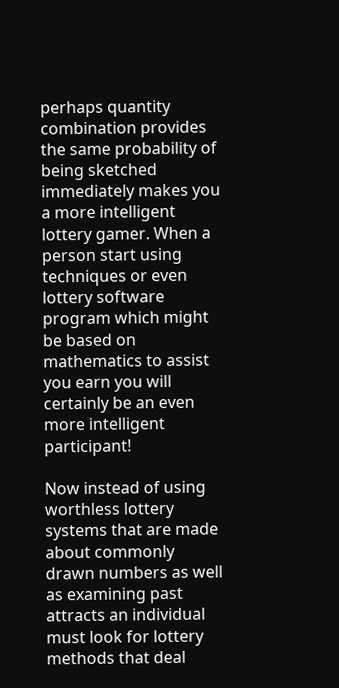perhaps quantity combination provides the same probability of being sketched immediately makes you a more intelligent lottery gamer. When a person start using techniques or even lottery software program which might be based on mathematics to assist you earn you will certainly be an even more intelligent participant!

Now instead of using worthless lottery systems that are made about commonly drawn numbers as well as examining past attracts an individual must look for lottery methods that deal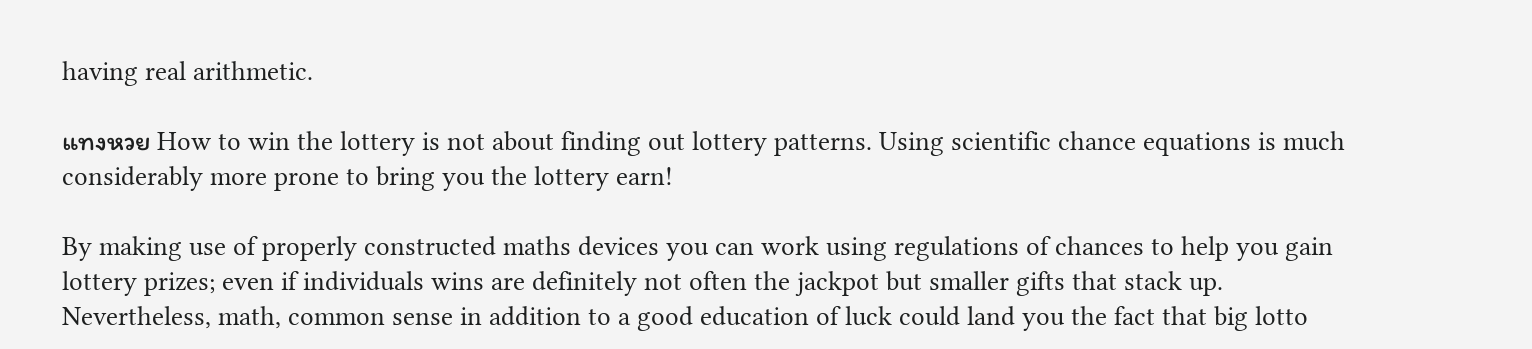having real arithmetic.

แทงหวย How to win the lottery is not about finding out lottery patterns. Using scientific chance equations is much considerably more prone to bring you the lottery earn!

By making use of properly constructed maths devices you can work using regulations of chances to help you gain lottery prizes; even if individuals wins are definitely not often the jackpot but smaller gifts that stack up. Nevertheless, math, common sense in addition to a good education of luck could land you the fact that big lotto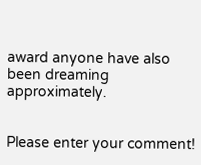award anyone have also been dreaming approximately.


Please enter your comment!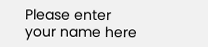Please enter your name here